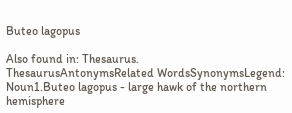Buteo lagopus

Also found in: Thesaurus.
ThesaurusAntonymsRelated WordsSynonymsLegend:
Noun1.Buteo lagopus - large hawk of the northern hemisphere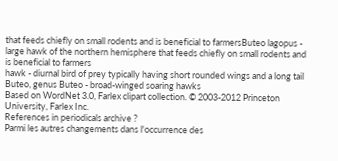that feeds chiefly on small rodents and is beneficial to farmersButeo lagopus - large hawk of the northern hemisphere that feeds chiefly on small rodents and is beneficial to farmers
hawk - diurnal bird of prey typically having short rounded wings and a long tail
Buteo, genus Buteo - broad-winged soaring hawks
Based on WordNet 3.0, Farlex clipart collection. © 2003-2012 Princeton University, Farlex Inc.
References in periodicals archive ?
Parmi les autres changements dans l'occurrence des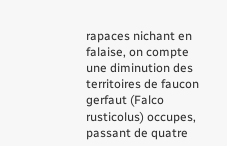rapaces nichant en falaise, on compte une diminution des territoires de faucon gerfaut (Falco rusticolus) occupes, passant de quatre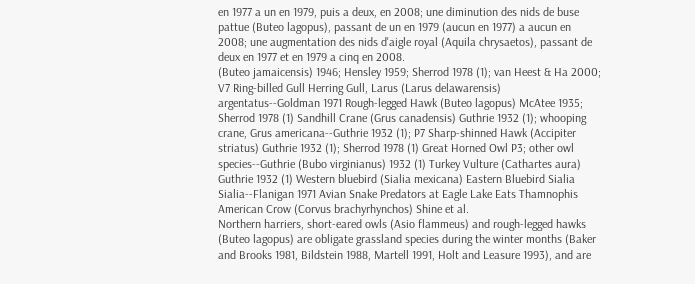en 1977 a un en 1979, puis a deux, en 2008; une diminution des nids de buse pattue (Buteo lagopus), passant de un en 1979 (aucun en 1977) a aucun en 2008; une augmentation des nids d'aigle royal (Aquila chrysaetos), passant de deux en 1977 et en 1979 a cinq en 2008.
(Buteo jamaicensis) 1946; Hensley 1959; Sherrod 1978 (1); van Heest & Ha 2000; V7 Ring-billed Gull Herring Gull, Larus (Larus delawarensis) argentatus--Goldman 1971 Rough-legged Hawk (Buteo lagopus) McAtee 1935; Sherrod 1978 (1) Sandhill Crane (Grus canadensis) Guthrie 1932 (1); whooping crane, Grus americana--Guthrie 1932 (1); P7 Sharp-shinned Hawk (Accipiter striatus) Guthrie 1932 (1); Sherrod 1978 (1) Great Horned Owl P3; other owl species--Guthrie (Bubo virginianus) 1932 (1) Turkey Vulture (Cathartes aura) Guthrie 1932 (1) Western bluebird (Sialia mexicana) Eastern Bluebird Sialia Sialia--Flanigan 1971 Avian Snake Predators at Eagle Lake Eats Thamnophis American Crow (Corvus brachyrhynchos) Shine et al.
Northern harriers, short-eared owls (Asio flammeus) and rough-legged hawks (Buteo lagopus) are obligate grassland species during the winter months (Baker and Brooks 1981, Bildstein 1988, Martell 1991, Holt and Leasure 1993), and are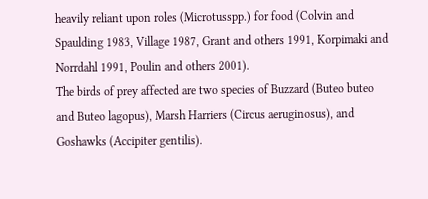heavily reliant upon roles (Microtusspp.) for food (Colvin and Spaulding 1983, Village 1987, Grant and others 1991, Korpimaki and Norrdahl 1991, Poulin and others 2001).
The birds of prey affected are two species of Buzzard (Buteo buteo and Buteo lagopus), Marsh Harriers (Circus aeruginosus), and Goshawks (Accipiter gentilis).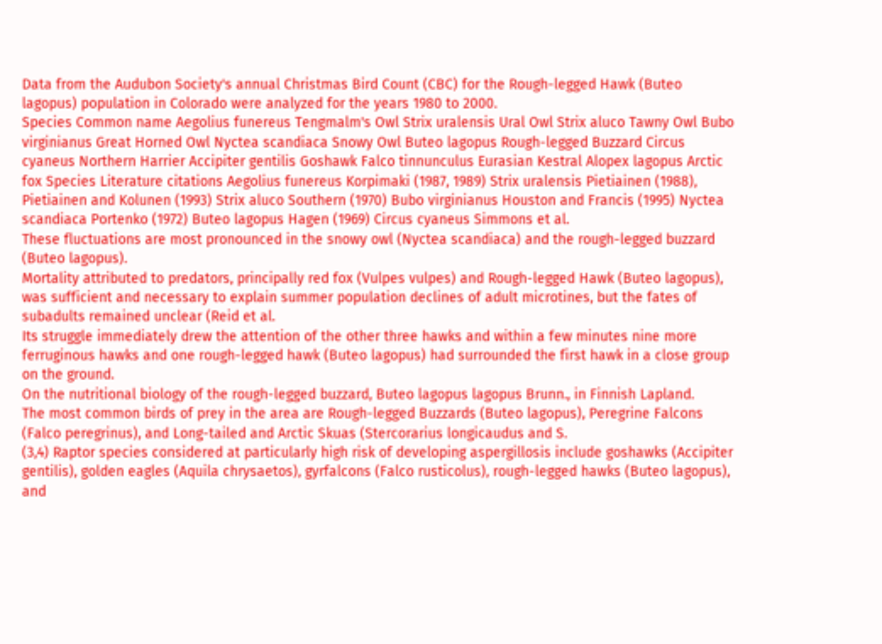Data from the Audubon Society's annual Christmas Bird Count (CBC) for the Rough-legged Hawk (Buteo lagopus) population in Colorado were analyzed for the years 1980 to 2000.
Species Common name Aegolius funereus Tengmalm's Owl Strix uralensis Ural Owl Strix aluco Tawny Owl Bubo virginianus Great Horned Owl Nyctea scandiaca Snowy Owl Buteo lagopus Rough-legged Buzzard Circus cyaneus Northern Harrier Accipiter gentilis Goshawk Falco tinnunculus Eurasian Kestral Alopex lagopus Arctic fox Species Literature citations Aegolius funereus Korpimaki (1987, 1989) Strix uralensis Pietiainen (1988), Pietiainen and Kolunen (1993) Strix aluco Southern (1970) Bubo virginianus Houston and Francis (1995) Nyctea scandiaca Portenko (1972) Buteo lagopus Hagen (1969) Circus cyaneus Simmons et al.
These fluctuations are most pronounced in the snowy owl (Nyctea scandiaca) and the rough-legged buzzard (Buteo lagopus).
Mortality attributed to predators, principally red fox (Vulpes vulpes) and Rough-legged Hawk (Buteo lagopus), was sufficient and necessary to explain summer population declines of adult microtines, but the fates of subadults remained unclear (Reid et al.
Its struggle immediately drew the attention of the other three hawks and within a few minutes nine more ferruginous hawks and one rough-legged hawk (Buteo lagopus) had surrounded the first hawk in a close group on the ground.
On the nutritional biology of the rough-legged buzzard, Buteo lagopus lagopus Brunn., in Finnish Lapland.
The most common birds of prey in the area are Rough-legged Buzzards (Buteo lagopus), Peregrine Falcons (Falco peregrinus), and Long-tailed and Arctic Skuas (Stercorarius longicaudus and S.
(3,4) Raptor species considered at particularly high risk of developing aspergillosis include goshawks (Accipiter gentilis), golden eagles (Aquila chrysaetos), gyrfalcons (Falco rusticolus), rough-legged hawks (Buteo lagopus), and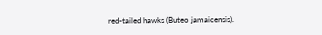red-tailed hawks (Buteo jamaicensis).